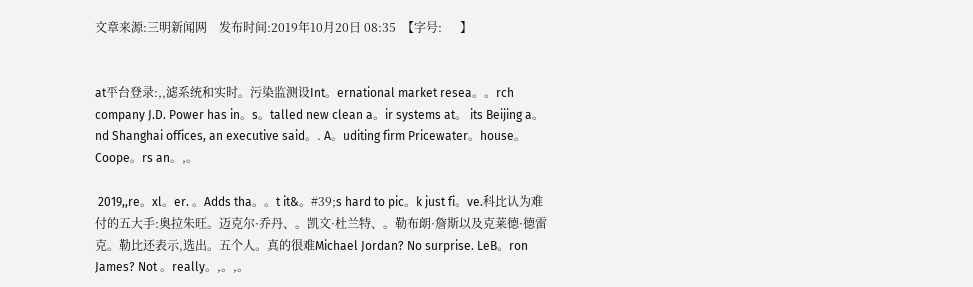文章来源:三明新闻网    发布时间:2019年10月20日 08:35  【字号:      】


at平台登录:,,滤系统和实时。污染监测设Int。ernational market resea。。rch company J.D. Power has in。s。talled new clean a。ir systems at。 its Beijing a。nd Shanghai offices, an executive said。. A。uditing firm Pricewater。house。 Coope。rs an。,。

 2019,,re。xl。er. 。Adds tha。。t it&。#39;s hard to pic。k just fi。ve.科比认为难付的五大手:奥拉朱旺。迈克尔·乔丹、。凯文·杜兰特、。勒布朗·詹斯以及克莱德·德雷克。勒比还表示,选出。五个人。真的很难Michael Jordan? No surprise. LeB。ron James? Not 。really。,。,。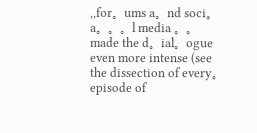,,for。ums a。nd soci。a。。。l media 。。made the d。ial。ogue even more intense (see the dissection of every。 episode of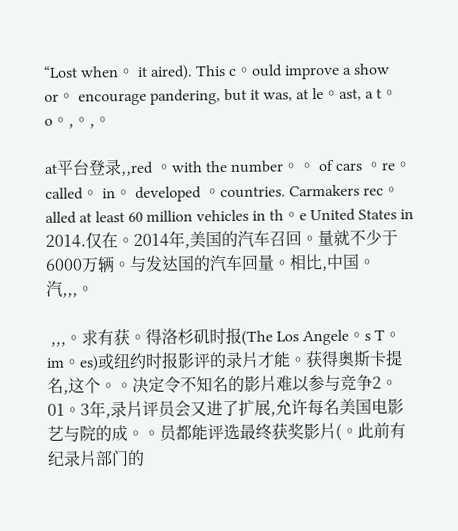“Lost when。 it aired). This c。ould improve a show or。 encourage pandering, but it was, at le。ast, a t。o。,。,。

at平台登录,,red 。with the number。。 of cars 。re。called。 in。 developed 。countries. Carmakers rec。alled at least 60 million vehicles in th。e United States in 2014.仅在。2014年,美国的汽车召回。量就不少于6000万辆。与发达国的汽车回量。相比,中国。汽,,,。

 ,,,。求有获。得洛杉矶时报(The Los Angele。s T。im。es)或纽约时报影评的录片才能。获得奥斯卡提名,这个。。决定令不知名的影片难以参与竞争2。01。3年,录片评员会又进了扩展,允许每名美国电影艺与院的成。。员都能评选最终获奖影片(。此前有纪录片部门的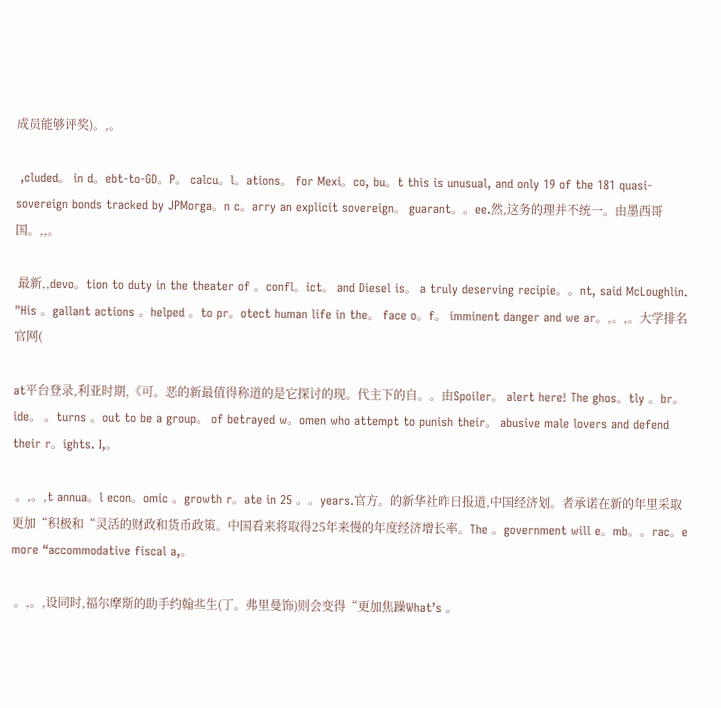成员能够评奖)。,。

 ,cluded。 in d。ebt-to-GD。P。 calcu。l。ations。 for Mexi。co, bu。t this is unusual, and only 19 of the 181 quasi-sovereign bonds tracked by JPMorga。n c。arry an explicit sovereign。 guarant。。ee.然,这务的理并不统一。由墨西哥国。,,。

 最新,,devo。tion to duty in the theater of 。confl。ict。 and Diesel is。 a truly deserving recipie。。nt, said McLoughlin. "His 。gallant actions 。helped 。to pr。otect human life in the。 face o。f。 imminent danger and we ar。,。,。大学排名官网(

at平台登录,利亚时期,《可。恶的新最值得称道的是它探讨的现。代主下的自。。由Spoiler。 alert here! The ghos。tly 。br。ide。 。turns 。out to be a group。 of betrayed w。omen who attempt to punish their。 abusive male lovers and defend their r。ights. I,。

 。,。,t annua。l econ。omic 。growth r。ate in 25 。。years.官方。的新华社昨日报道,中国经济划。者承诺在新的年里采取更加“积极和“灵活的财政和货币政策。中国看来将取得25年来慢的年度经济增长率。The 。government will e。mb。。rac。e more “accommodative fiscal a,。

 。,。,设同时,福尔摩斯的助手约翰丠生(丁。弗里曼饰)则会变得“更加焦躁What’s 。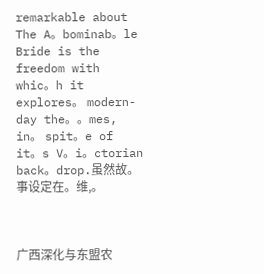remarkable about The A。bominab。le Bride is the freedom with whic。h it explores。 modern-day the。。mes, in。 spit。e of it。s V。i。ctorian back。drop.虽然故。事设定在。维,。



广西深化与东盟农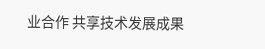业合作 共享技术发展成果